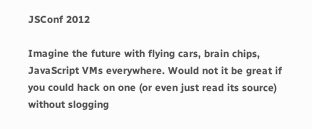JSConf 2012

Imagine the future with flying cars, brain chips, JavaScript VMs everywhere. Would not it be great if you could hack on one (or even just read its source) without slogging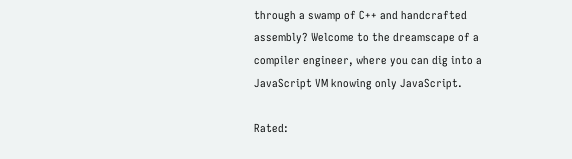through a swamp of C++ and handcrafted assembly? Welcome to the dreamscape of a compiler engineer, where you can dig into a JavaScript VM knowing only JavaScript.

Rated: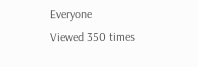Everyone
Viewed 350 times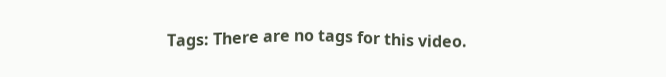Tags: There are no tags for this video.